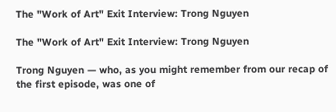The "Work of Art" Exit Interview: Trong Nguyen

The "Work of Art" Exit Interview: Trong Nguyen

Trong Nguyen — who, as you might remember from our recap of the first episode, was one of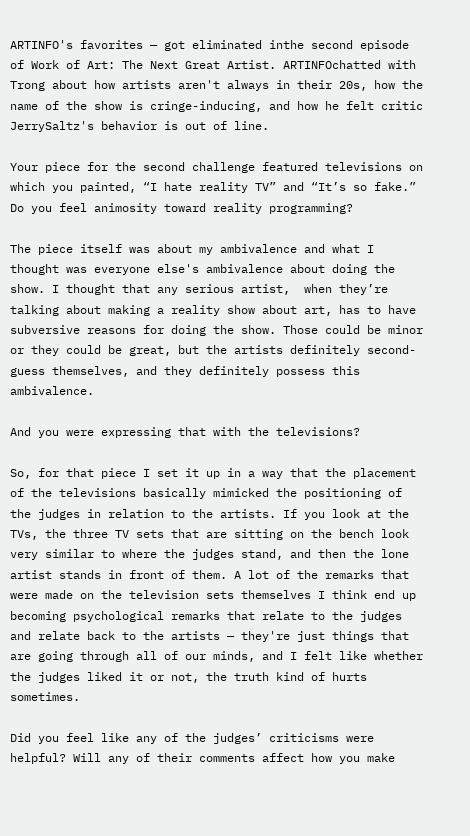ARTINFO's favorites — got eliminated inthe second episode of Work of Art: The Next Great Artist. ARTINFOchatted with Trong about how artists aren't always in their 20s, how the name of the show is cringe-inducing, and how he felt critic JerrySaltz's behavior is out of line.

Your piece for the second challenge featured televisions on which you painted, “I hate reality TV” and “It’s so fake.” Do you feel animosity toward reality programming?

The piece itself was about my ambivalence and what I thought was everyone else's ambivalence about doing the show. I thought that any serious artist,  when they’re talking about making a reality show about art, has to have subversive reasons for doing the show. Those could be minor or they could be great, but the artists definitely second-guess themselves, and they definitely possess this ambivalence.

And you were expressing that with the televisions?

So, for that piece I set it up in a way that the placement of the televisions basically mimicked the positioning of the judges in relation to the artists. If you look at the TVs, the three TV sets that are sitting on the bench look very similar to where the judges stand, and then the lone artist stands in front of them. A lot of the remarks that were made on the television sets themselves I think end up becoming psychological remarks that relate to the judges and relate back to the artists — they're just things that are going through all of our minds, and I felt like whether the judges liked it or not, the truth kind of hurts sometimes.

Did you feel like any of the judges’ criticisms were helpful? Will any of their comments affect how you make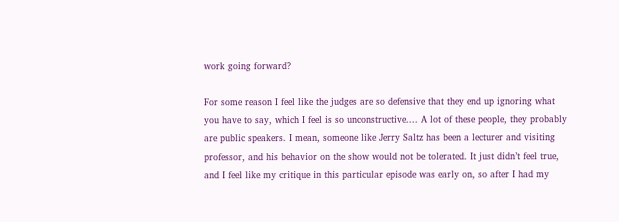work going forward?

For some reason I feel like the judges are so defensive that they end up ignoring what you have to say, which I feel is so unconstructive.... A lot of these people, they probably are public speakers. I mean, someone like Jerry Saltz has been a lecturer and visiting professor, and his behavior on the show would not be tolerated. It just didn’t feel true, and I feel like my critique in this particular episode was early on, so after I had my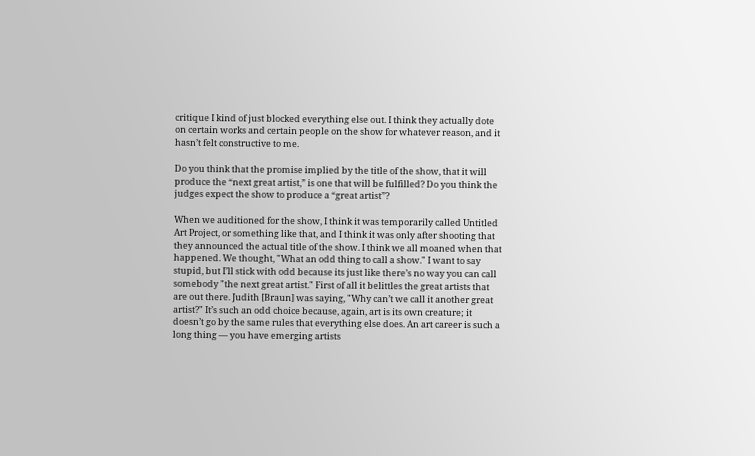critique I kind of just blocked everything else out. I think they actually dote on certain works and certain people on the show for whatever reason, and it hasn’t felt constructive to me.

Do you think that the promise implied by the title of the show, that it will produce the “next great artist,” is one that will be fulfilled? Do you think the judges expect the show to produce a “great artist”?

When we auditioned for the show, I think it was temporarily called Untitled Art Project, or something like that, and I think it was only after shooting that they announced the actual title of the show. I think we all moaned when that happened. We thought, "What an odd thing to call a show." I want to say stupid, but I’ll stick with odd because its just like there’s no way you can call somebody "the next great artist." First of all it belittles the great artists that are out there. Judith [Braun] was saying, "Why can’t we call it another great artist?" It’s such an odd choice because, again, art is its own creature; it doesn’t go by the same rules that everything else does. An art career is such a long thing — you have emerging artists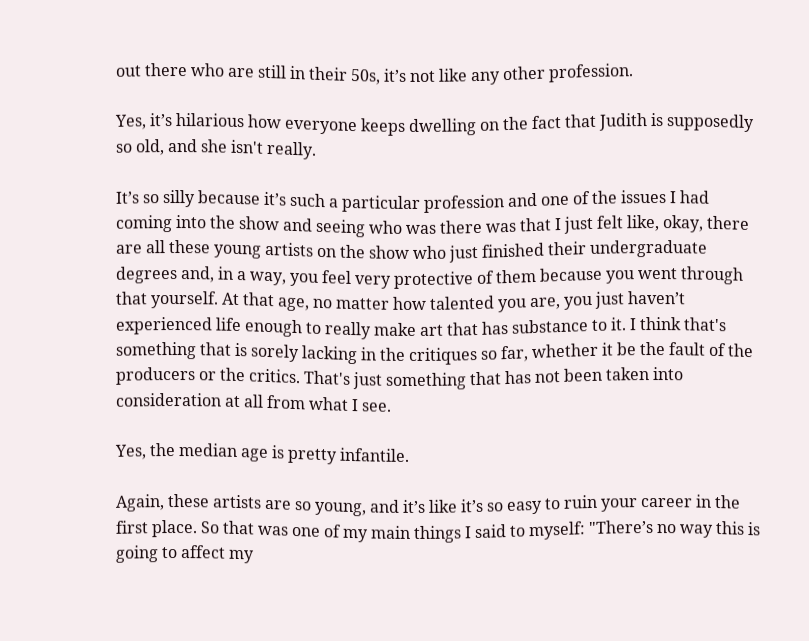out there who are still in their 50s, it’s not like any other profession.

Yes, it’s hilarious how everyone keeps dwelling on the fact that Judith is supposedly so old, and she isn't really.

It’s so silly because it’s such a particular profession and one of the issues I had coming into the show and seeing who was there was that I just felt like, okay, there are all these young artists on the show who just finished their undergraduate degrees and, in a way, you feel very protective of them because you went through that yourself. At that age, no matter how talented you are, you just haven’t experienced life enough to really make art that has substance to it. I think that's something that is sorely lacking in the critiques so far, whether it be the fault of the producers or the critics. That's just something that has not been taken into consideration at all from what I see.

Yes, the median age is pretty infantile.

Again, these artists are so young, and it’s like it’s so easy to ruin your career in the first place. So that was one of my main things I said to myself: "There’s no way this is going to affect my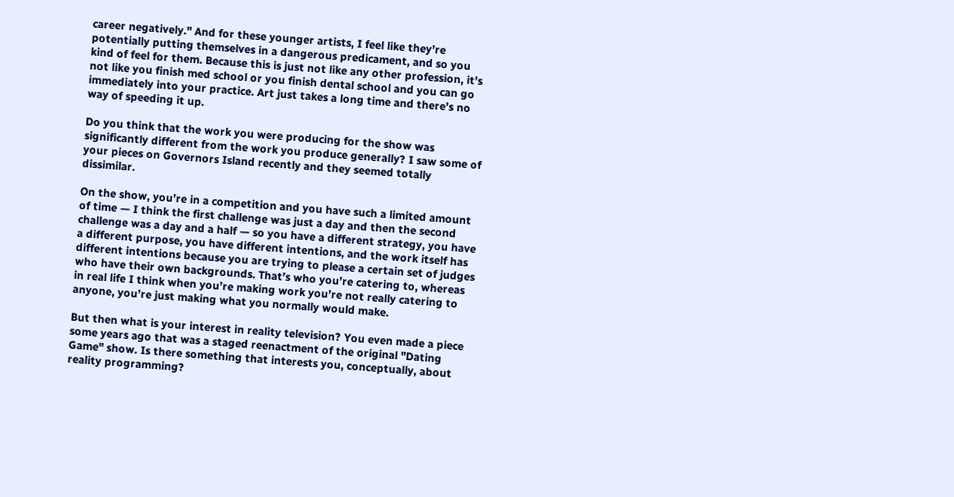career negatively." And for these younger artists, I feel like they’re potentially putting themselves in a dangerous predicament, and so you kind of feel for them. Because this is just not like any other profession, it’s not like you finish med school or you finish dental school and you can go immediately into your practice. Art just takes a long time and there’s no way of speeding it up.

Do you think that the work you were producing for the show was significantly different from the work you produce generally? I saw some of your pieces on Governors Island recently and they seemed totally dissimilar.

On the show, you’re in a competition and you have such a limited amount of time — I think the first challenge was just a day and then the second challenge was a day and a half — so you have a different strategy, you have a different purpose, you have different intentions, and the work itself has different intentions because you are trying to please a certain set of judges who have their own backgrounds. That’s who you’re catering to, whereas in real life I think when you’re making work you’re not really catering to anyone, you’re just making what you normally would make.

But then what is your interest in reality television? You even made a piece some years ago that was a staged reenactment of the original "Dating Game" show. Is there something that interests you, conceptually, about reality programming?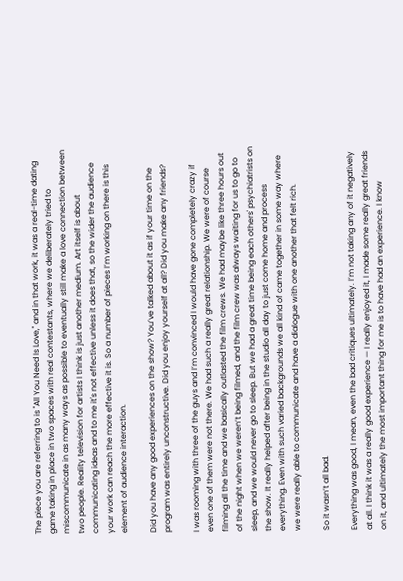The piece you are referring to is "All You Need Is Love," and in that work, it was a real-time dating game taking in place in two spaces with real contestants, where we deliberately tried to miscommunicate in as many ways as possible to eventually still make a love connection between two people. Reality television for artists I think is just another medium. Art itself is about communicating ideas and to me it's not effective unless it does that, so the wider the audience your work can reach the more effective it is. So a number of pieces I’m working on there is this element of audience interaction.

Did you have any good experiences on the show? You’ve talked about it as if your time on the program was entirely unconstructive. Did you enjoy yourself at all? Did you make any friends?

I was rooming with three of the guys and I’m convinced I would have gone completely crazy if even one of them were not there. We had such a really great relationship. We were of course filming all the time and we basically outlasted the film crews. We had maybe like three hours out of the night when we weren’t being filmed, and the film crew was always waiting for us to go to sleep, and we would never go to sleep. But we had a great time being each others' psychiatrists on the show. It really helped after being in the studio all day to just come home and process everything. Even with such varied backgrounds we all kind of came together in some way where we were really able to communicate and have a dialogue with one another that felt rich.

So it wasn’t all bad.

Everything was good, I mean, even the bad critiques ultimately. I’m not taking any of it negatively at all. I think it was a really good experience — I really enjoyed it, I made some really great friends on it, and ultimately the most important thing for me is to have had an experience. I know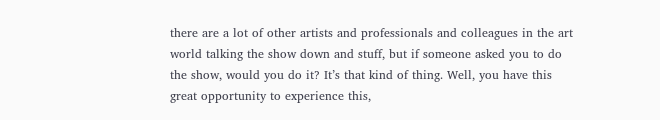there are a lot of other artists and professionals and colleagues in the art world talking the show down and stuff, but if someone asked you to do the show, would you do it? It’s that kind of thing. Well, you have this great opportunity to experience this,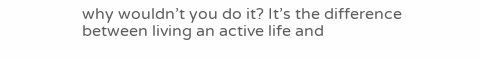why wouldn’t you do it? It’s the difference between living an active life and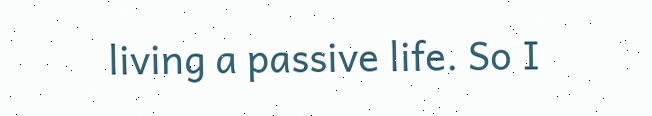living a passive life. So I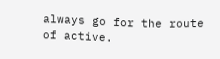always go for the route of active.